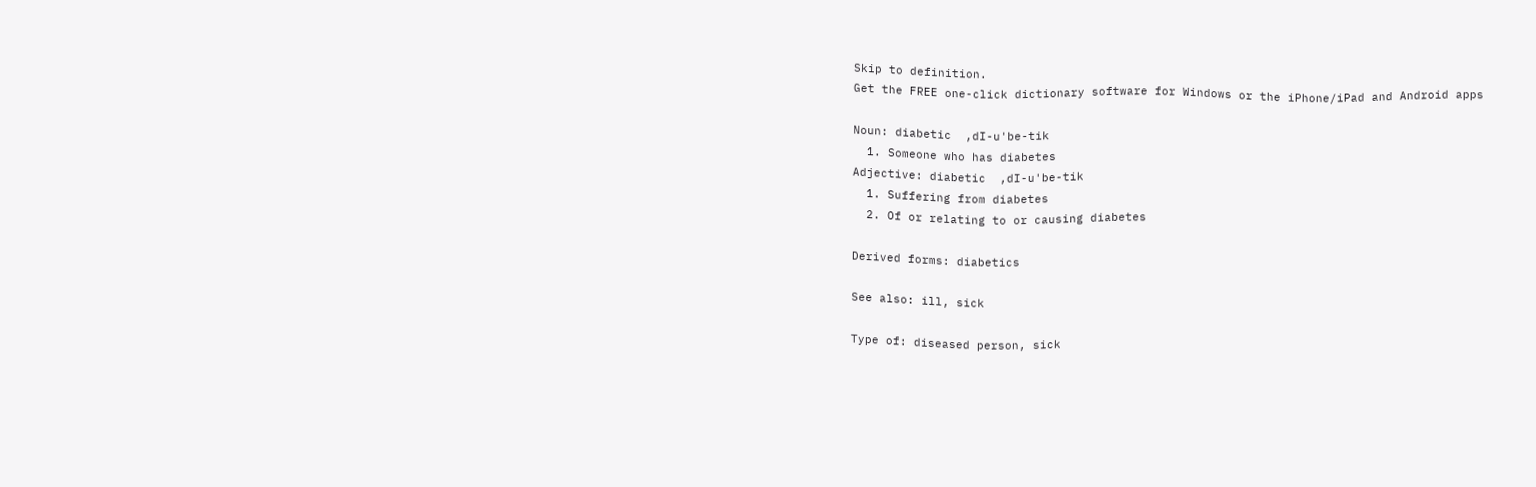Skip to definition.
Get the FREE one-click dictionary software for Windows or the iPhone/iPad and Android apps

Noun: diabetic  ,dI-u'be-tik
  1. Someone who has diabetes
Adjective: diabetic  ,dI-u'be-tik
  1. Suffering from diabetes
  2. Of or relating to or causing diabetes

Derived forms: diabetics

See also: ill, sick

Type of: diseased person, sick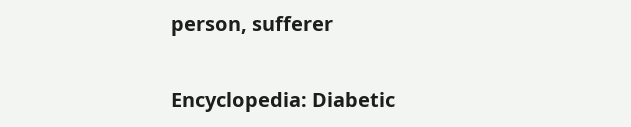person, sufferer

Encyclopedia: Diabetic